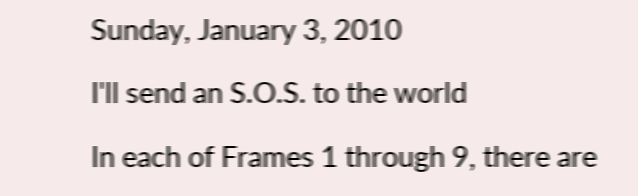Sunday, January 3, 2010

I'll send an S.O.S. to the world

In each of Frames 1 through 9, there are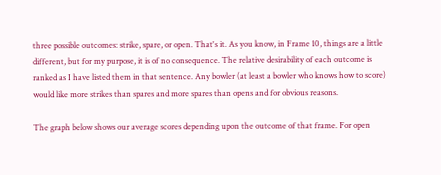three possible outcomes: strike, spare, or open. That's it. As you know, in Frame 10, things are a little different, but for my purpose, it is of no consequence. The relative desirability of each outcome is ranked as I have listed them in that sentence. Any bowler (at least a bowler who knows how to score) would like more strikes than spares and more spares than opens and for obvious reasons.

The graph below shows our average scores depending upon the outcome of that frame. For open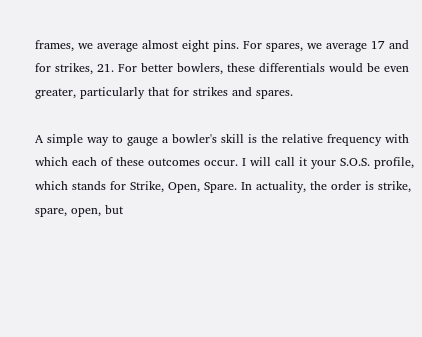frames, we average almost eight pins. For spares, we average 17 and for strikes, 21. For better bowlers, these differentials would be even greater, particularly that for strikes and spares.

A simple way to gauge a bowler's skill is the relative frequency with which each of these outcomes occur. I will call it your S.O.S. profile, which stands for Strike, Open, Spare. In actuality, the order is strike, spare, open, but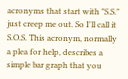acronyms that start with "S.S." just creep me out. So I'll call it S.O.S. This acronym, normally a plea for help, describes a simple bar graph that you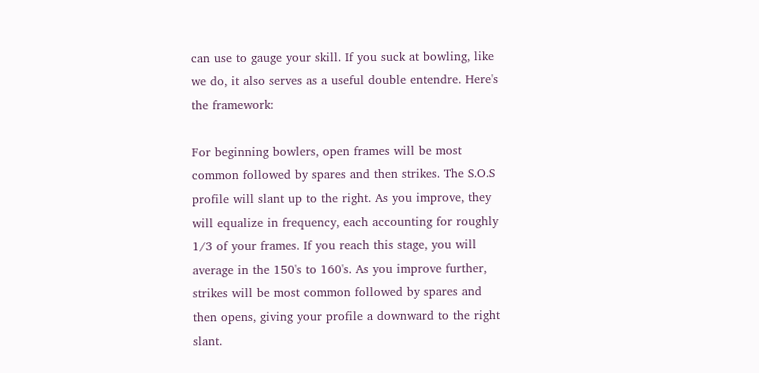can use to gauge your skill. If you suck at bowling, like we do, it also serves as a useful double entendre. Here's the framework:

For beginning bowlers, open frames will be most common followed by spares and then strikes. The S.O.S profile will slant up to the right. As you improve, they will equalize in frequency, each accounting for roughly 1/3 of your frames. If you reach this stage, you will average in the 150's to 160's. As you improve further, strikes will be most common followed by spares and then opens, giving your profile a downward to the right slant.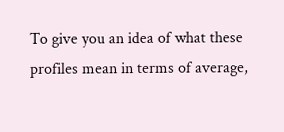To give you an idea of what these profiles mean in terms of average,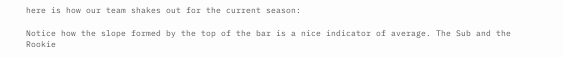here is how our team shakes out for the current season:

Notice how the slope formed by the top of the bar is a nice indicator of average. The Sub and the Rookie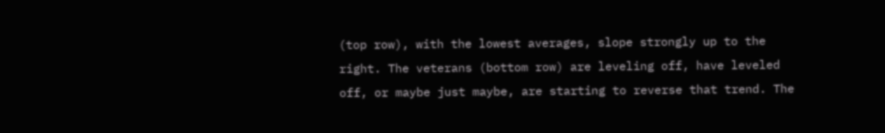(top row), with the lowest averages, slope strongly up to the right. The veterans (bottom row) are leveling off, have leveled off, or maybe just maybe, are starting to reverse that trend. The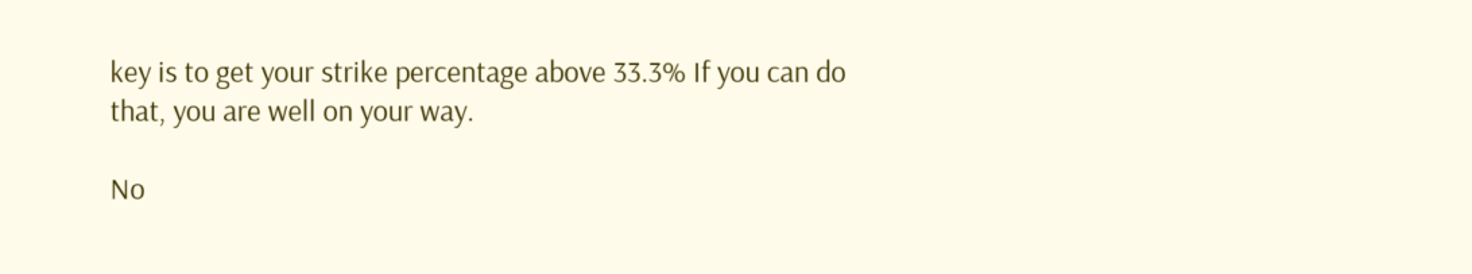key is to get your strike percentage above 33.3% If you can do that, you are well on your way.

No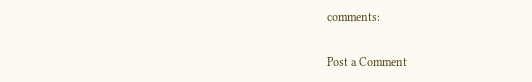comments:

Post a Comment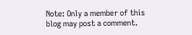Note: Only a member of this blog may post a comment.